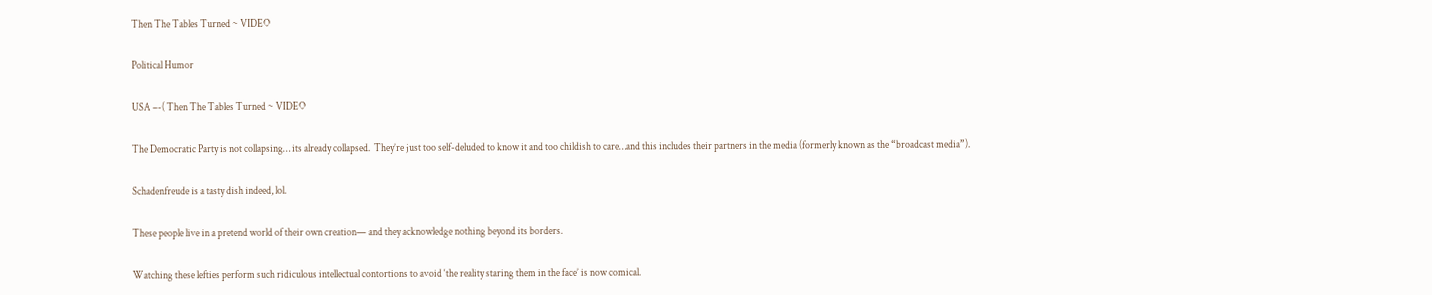Then The Tables Turned ~ VIDEO

Political Humor

USA –-( Then The Tables Turned ~ VIDEO

The Democratic Party is not collapsing… its already collapsed.  They’re just too self-deluded to know it and too childish to care…and this includes their partners in the media (formerly known as the “broadcast media”).

Schadenfreude is a tasty dish indeed, lol.

These people live in a pretend world of their own creation— and they acknowledge nothing beyond its borders.

Watching these lefties perform such ridiculous intellectual contortions to avoid ‘the reality staring them in the face’ is now comical.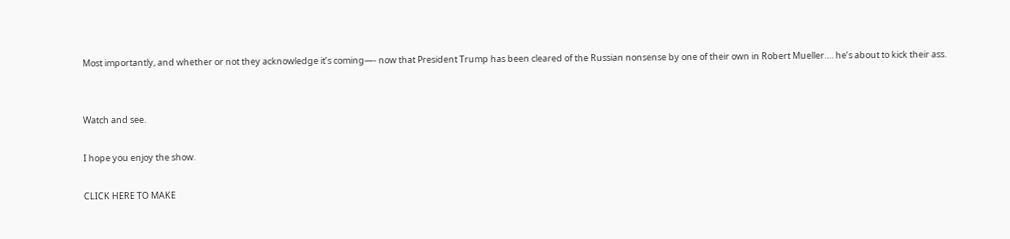Most importantly, and whether or not they acknowledge it’s coming—- now that President Trump has been cleared of the Russian nonsense by one of their own in Robert Mueller…. he’s about to kick their ass.


Watch and see.

I hope you enjoy the show.

CLICK HERE TO MAKE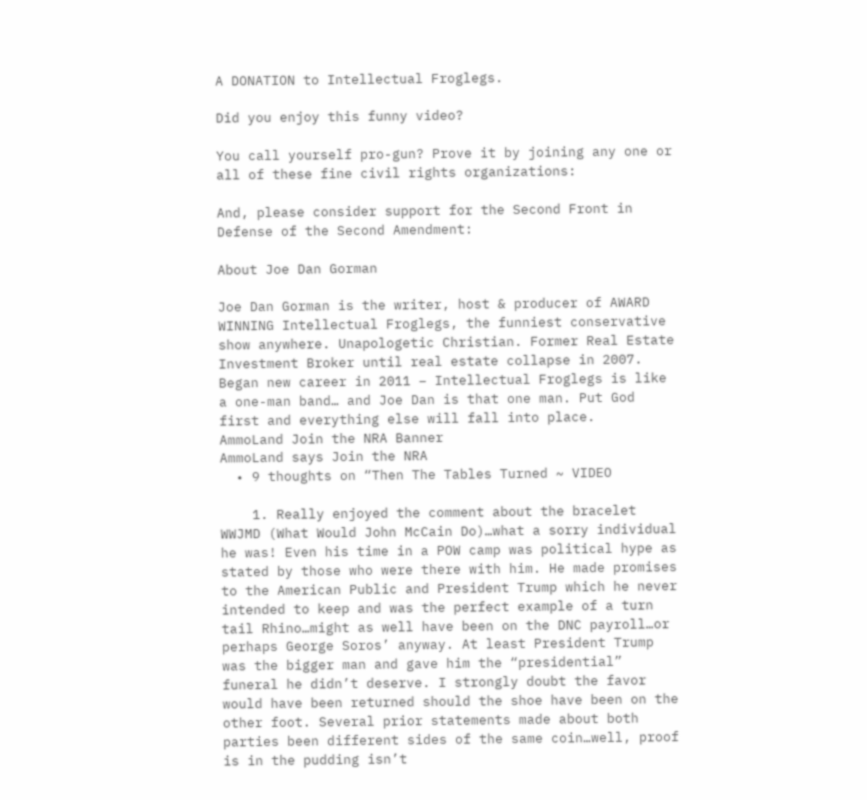A DONATION to Intellectual Froglegs.

Did you enjoy this funny video?

You call yourself pro-gun? Prove it by joining any one or all of these fine civil rights organizations:

And, please consider support for the Second Front in Defense of the Second Amendment:

About Joe Dan Gorman

Joe Dan Gorman is the writer, host & producer of AWARD WINNING Intellectual Froglegs, the funniest conservative show anywhere. Unapologetic Christian. Former Real Estate Investment Broker until real estate collapse in 2007. Began new career in 2011 – Intellectual Froglegs is like a one-man band… and Joe Dan is that one man. Put God first and everything else will fall into place.
AmmoLand Join the NRA Banner
AmmoLand says Join the NRA
  • 9 thoughts on “Then The Tables Turned ~ VIDEO

    1. Really enjoyed the comment about the bracelet WWJMD (What Would John McCain Do)…what a sorry individual he was! Even his time in a POW camp was political hype as stated by those who were there with him. He made promises to the American Public and President Trump which he never intended to keep and was the perfect example of a turn tail Rhino…might as well have been on the DNC payroll…or perhaps George Soros’ anyway. At least President Trump was the bigger man and gave him the “presidential” funeral he didn’t deserve. I strongly doubt the favor would have been returned should the shoe have been on the other foot. Several prior statements made about both parties been different sides of the same coin…well, proof is in the pudding isn’t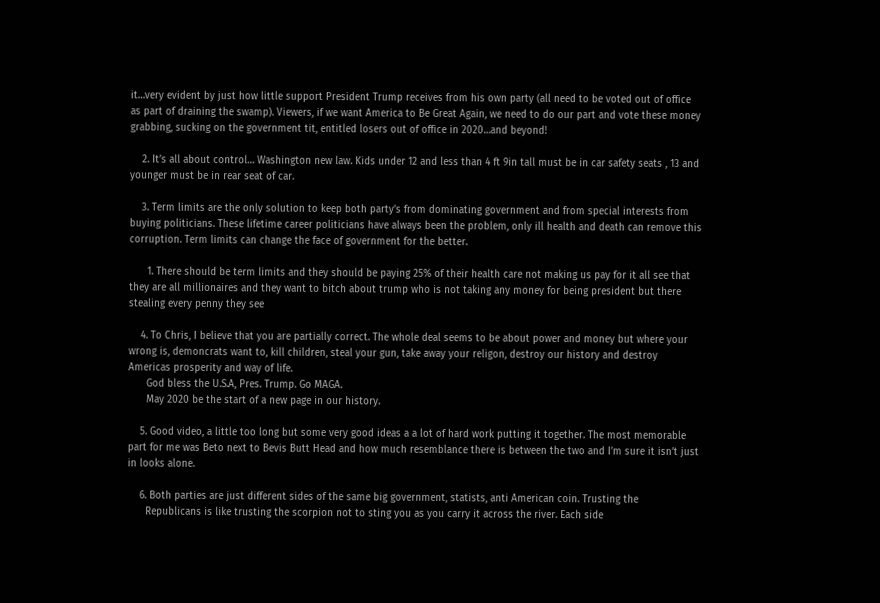it…very evident by just how little support President Trump receives from his own party (all need to be voted out of office as part of draining the swamp). Viewers, if we want America to Be Great Again, we need to do our part and vote these money grabbing, sucking on the government tit, entitled losers out of office in 2020…and beyond!

    2. It’s all about control… Washington new law. Kids under 12 and less than 4 ft 9in tall must be in car safety seats , 13 and younger must be in rear seat of car.

    3. Term limits are the only solution to keep both party’s from dominating government and from special interests from buying politicians. These lifetime career politicians have always been the problem, only ill health and death can remove this corruption. Term limits can change the face of government for the better.

      1. There should be term limits and they should be paying 25% of their health care not making us pay for it all see that they are all millionaires and they want to bitch about trump who is not taking any money for being president but there stealing every penny they see

    4. To Chris, I believe that you are partially correct. The whole deal seems to be about power and money but where your wrong is, demoncrats want to, kill children, steal your gun, take away your religon, destroy our history and destroy Americas prosperity and way of life.
      God bless the U.S.A, Pres. Trump. Go MAGA.
      May 2020 be the start of a new page in our history.

    5. Good video, a little too long but some very good ideas a a lot of hard work putting it together. The most memorable part for me was Beto next to Bevis Butt Head and how much resemblance there is between the two and I’m sure it isn’t just in looks alone.

    6. Both parties are just different sides of the same big government, statists, anti American coin. Trusting the
      Republicans is like trusting the scorpion not to sting you as you carry it across the river. Each side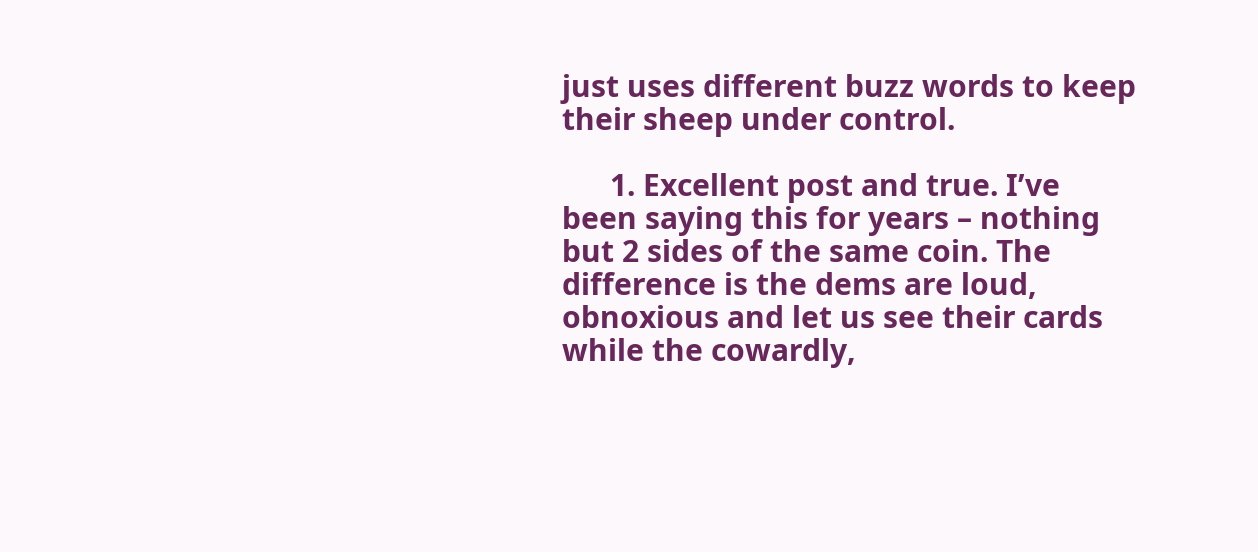just uses different buzz words to keep their sheep under control.

      1. Excellent post and true. I’ve been saying this for years – nothing but 2 sides of the same coin. The difference is the dems are loud, obnoxious and let us see their cards while the cowardly,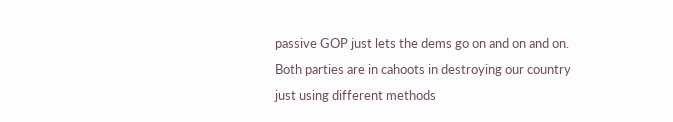passive GOP just lets the dems go on and on and on. Both parties are in cahoots in destroying our country just using different methods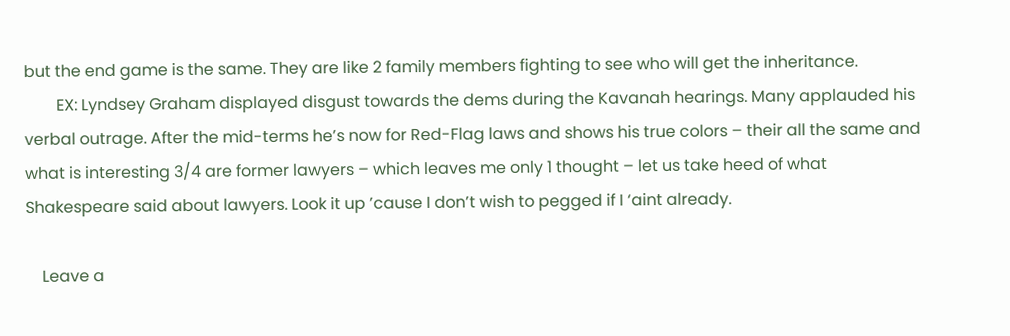but the end game is the same. They are like 2 family members fighting to see who will get the inheritance.
        EX: Lyndsey Graham displayed disgust towards the dems during the Kavanah hearings. Many applauded his verbal outrage. After the mid-terms he’s now for Red-Flag laws and shows his true colors – their all the same and what is interesting 3/4 are former lawyers – which leaves me only 1 thought – let us take heed of what Shakespeare said about lawyers. Look it up ’cause I don’t wish to pegged if I ‘aint already.

    Leave a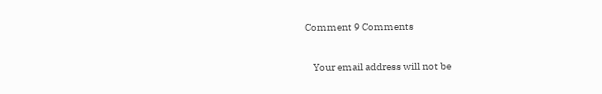Comment 9 Comments

    Your email address will not be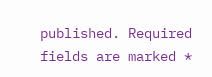published. Required fields are marked *